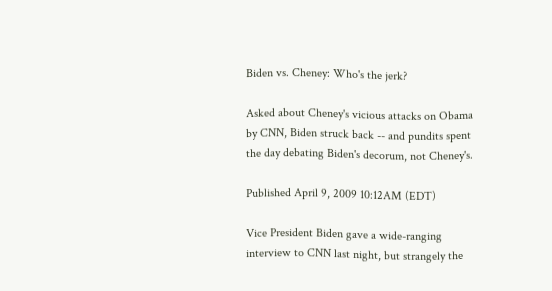Biden vs. Cheney: Who's the jerk?

Asked about Cheney's vicious attacks on Obama by CNN, Biden struck back -- and pundits spent the day debating Biden's decorum, not Cheney's.

Published April 9, 2009 10:12AM (EDT)

Vice President Biden gave a wide-ranging interview to CNN last night, but strangely the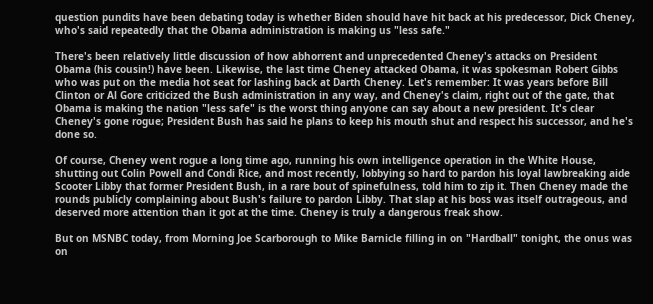question pundits have been debating today is whether Biden should have hit back at his predecessor, Dick Cheney, who's said repeatedly that the Obama administration is making us "less safe."

There's been relatively little discussion of how abhorrent and unprecedented Cheney's attacks on President Obama (his cousin!) have been. Likewise, the last time Cheney attacked Obama, it was spokesman Robert Gibbs who was put on the media hot seat for lashing back at Darth Cheney. Let's remember: It was years before Bill Clinton or Al Gore criticized the Bush administration in any way, and Cheney's claim, right out of the gate, that Obama is making the nation "less safe" is the worst thing anyone can say about a new president. It's clear Cheney's gone rogue; President Bush has said he plans to keep his mouth shut and respect his successor, and he's done so.

Of course, Cheney went rogue a long time ago, running his own intelligence operation in the White House, shutting out Colin Powell and Condi Rice, and most recently, lobbying so hard to pardon his loyal lawbreaking aide Scooter Libby that former President Bush, in a rare bout of spinefulness, told him to zip it. Then Cheney made the rounds publicly complaining about Bush's failure to pardon Libby. That slap at his boss was itself outrageous, and deserved more attention than it got at the time. Cheney is truly a dangerous freak show.

But on MSNBC today, from Morning Joe Scarborough to Mike Barnicle filling in on "Hardball" tonight, the onus was on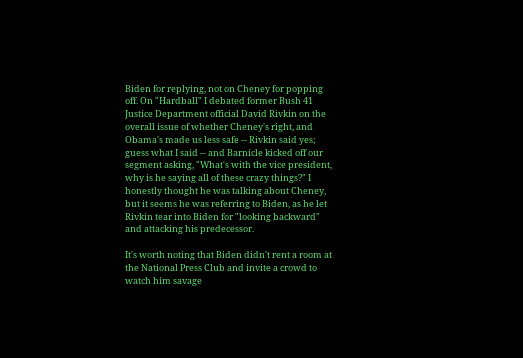Biden for replying, not on Cheney for popping off. On "Hardball" I debated former Bush 41 Justice Department official David Rivkin on the overall issue of whether Cheney's right, and Obama's made us less safe -- Rivkin said yes; guess what I said -- and Barnicle kicked off our segment asking, "What's with the vice president, why is he saying all of these crazy things?" I honestly thought he was talking about Cheney, but it seems he was referring to Biden, as he let Rivkin tear into Biden for "looking backward" and attacking his predecessor.

It's worth noting that Biden didn't rent a room at the National Press Club and invite a crowd to watch him savage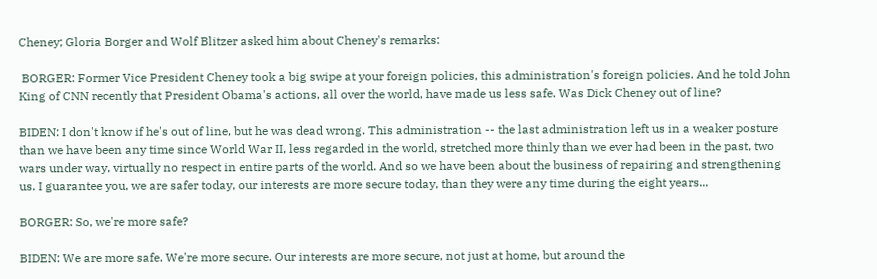Cheney; Gloria Borger and Wolf Blitzer asked him about Cheney's remarks:

 BORGER: Former Vice President Cheney took a big swipe at your foreign policies, this administration's foreign policies. And he told John King of CNN recently that President Obama's actions, all over the world, have made us less safe. Was Dick Cheney out of line?

BIDEN: I don't know if he's out of line, but he was dead wrong. This administration -- the last administration left us in a weaker posture than we have been any time since World War II, less regarded in the world, stretched more thinly than we ever had been in the past, two wars under way, virtually no respect in entire parts of the world. And so we have been about the business of repairing and strengthening us. I guarantee you, we are safer today, our interests are more secure today, than they were any time during the eight years...

BORGER: So, we're more safe?

BIDEN: We are more safe. We're more secure. Our interests are more secure, not just at home, but around the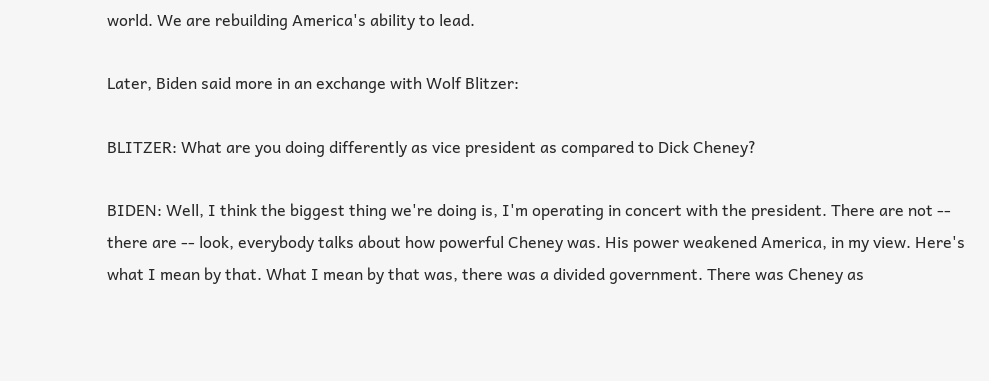world. We are rebuilding America's ability to lead.

Later, Biden said more in an exchange with Wolf Blitzer:

BLITZER: What are you doing differently as vice president as compared to Dick Cheney?

BIDEN: Well, I think the biggest thing we're doing is, I'm operating in concert with the president. There are not -- there are -- look, everybody talks about how powerful Cheney was. His power weakened America, in my view. Here's what I mean by that. What I mean by that was, there was a divided government. There was Cheney as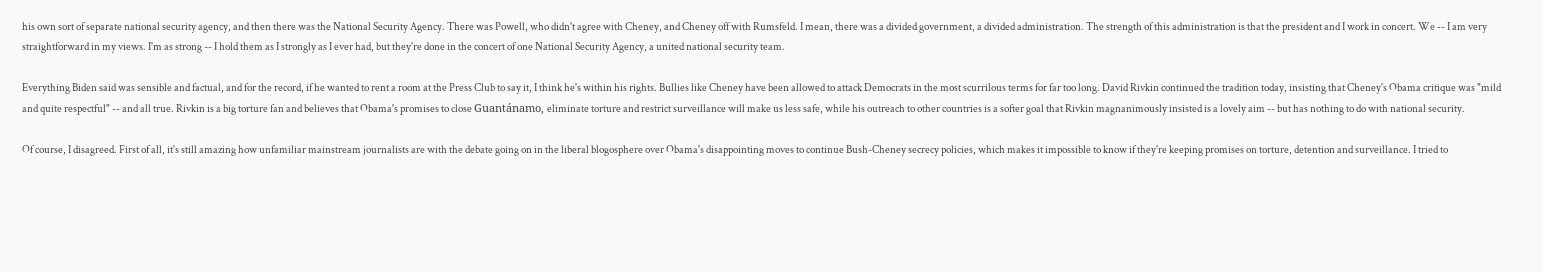his own sort of separate national security agency, and then there was the National Security Agency. There was Powell, who didn't agree with Cheney, and Cheney off with Rumsfeld. I mean, there was a divided government, a divided administration. The strength of this administration is that the president and I work in concert. We -- I am very straightforward in my views. I'm as strong -- I hold them as I strongly as I ever had, but they're done in the concert of one National Security Agency, a united national security team.

Everything Biden said was sensible and factual, and for the record, if he wanted to rent a room at the Press Club to say it, I think he's within his rights. Bullies like Cheney have been allowed to attack Democrats in the most scurrilous terms for far too long. David Rivkin continued the tradition today, insisting that Cheney's Obama critique was "mild and quite respectful" -- and all true. Rivkin is a big torture fan and believes that Obama's promises to close Guantánamo, eliminate torture and restrict surveillance will make us less safe, while his outreach to other countries is a softer goal that Rivkin magnanimously insisted is a lovely aim -- but has nothing to do with national security.

Of course, I disagreed. First of all, it's still amazing how unfamiliar mainstream journalists are with the debate going on in the liberal blogosphere over Obama's disappointing moves to continue Bush-Cheney secrecy policies, which makes it impossible to know if they're keeping promises on torture, detention and surveillance. I tried to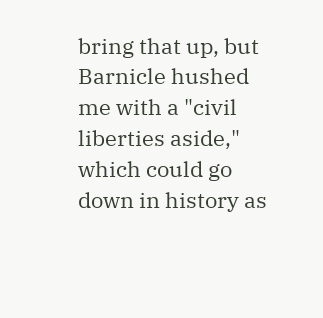bring that up, but Barnicle hushed me with a "civil liberties aside," which could go down in history as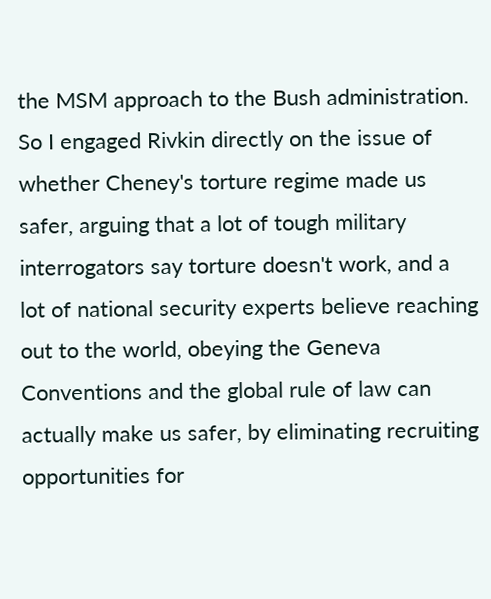the MSM approach to the Bush administration. So I engaged Rivkin directly on the issue of whether Cheney's torture regime made us safer, arguing that a lot of tough military interrogators say torture doesn't work, and a lot of national security experts believe reaching out to the world, obeying the Geneva Conventions and the global rule of law can actually make us safer, by eliminating recruiting opportunities for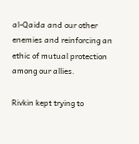al-Qaida and our other enemies and reinforcing an ethic of mutual protection among our allies.

Rivkin kept trying to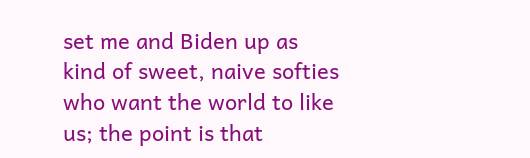set me and Biden up as kind of sweet, naive softies who want the world to like us; the point is that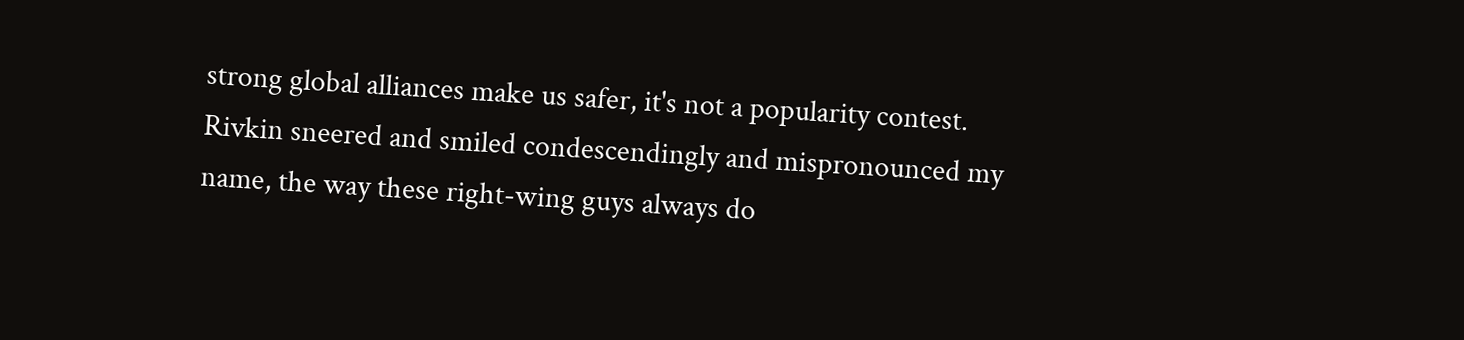strong global alliances make us safer, it's not a popularity contest. Rivkin sneered and smiled condescendingly and mispronounced my name, the way these right-wing guys always do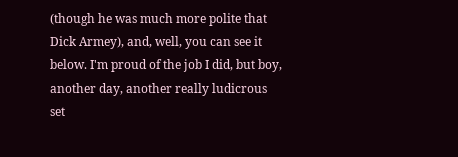(though he was much more polite that Dick Armey), and, well, you can see it below. I'm proud of the job I did, but boy, another day, another really ludicrous set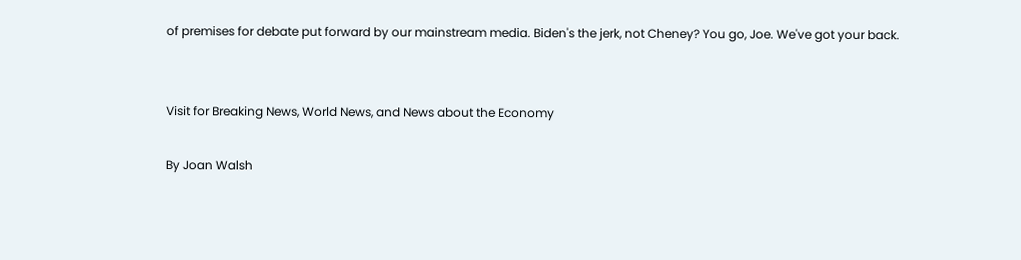of premises for debate put forward by our mainstream media. Biden's the jerk, not Cheney? You go, Joe. We've got your back.


Visit for Breaking News, World News, and News about the Economy

By Joan Walsh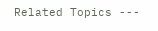Related Topics ---